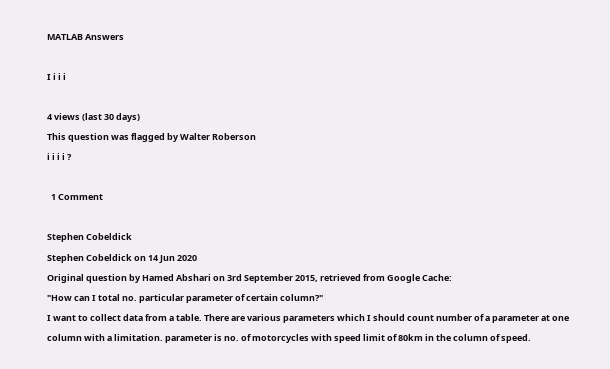MATLAB Answers

I i i i

4 views (last 30 days)
This question was flagged by Walter Roberson
i i i i ?

  1 Comment

Stephen Cobeldick
Stephen Cobeldick on 14 Jun 2020
Original question by Hamed Abshari on 3rd September 2015, retrieved from Google Cache:
"How can I total no. particular parameter of certain column?"
I want to collect data from a table. There are various parameters which I should count number of a parameter at one column with a limitation. parameter is no. of motorcycles with speed limit of 80km in the column of speed.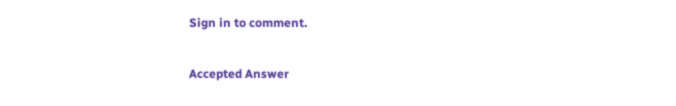Sign in to comment.

Accepted Answer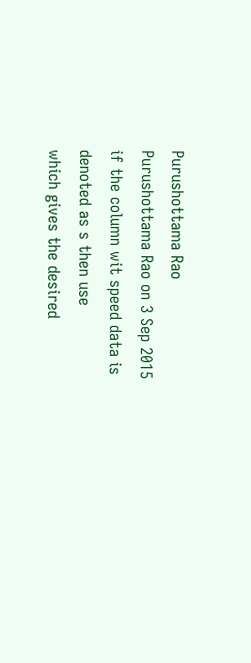Purushottama Rao
Purushottama Rao on 3 Sep 2015
if the column wit speed data is denoted as s then use
which gives the desired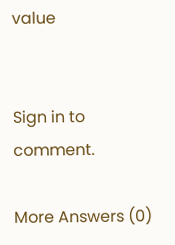value


Sign in to comment.

More Answers (0)